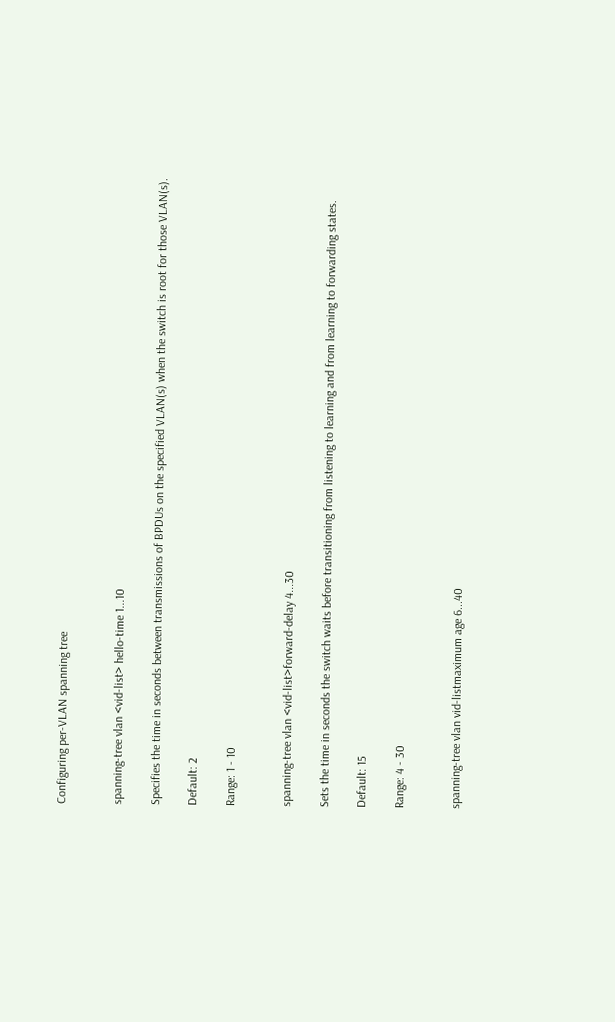Configuring per-VLAN spanning tree


spanning-tree vlan <vid-list> hello-time 1...10

Specifies the time in seconds between transmissions of BPDUs on the specified VLAN(s) when the switch is root for those VLAN(s).

Default: 2

Range: 1 - 10


spanning-tree vlan <vid-list>forward-delay 4...30

Sets the time in seconds the switch waits before transitioning from listening to learning and from learning to forwarding states.

Default: 15

Range: 4 - 30


spanning-tree vlan vid-listmaximum age 6...40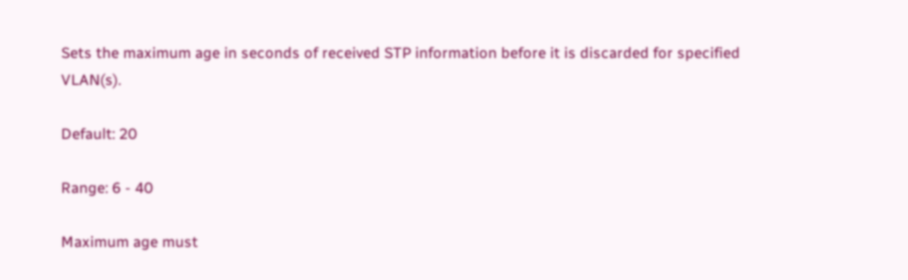Sets the maximum age in seconds of received STP information before it is discarded for specified VLAN(s).

Default: 20

Range: 6 - 40

Maximum age must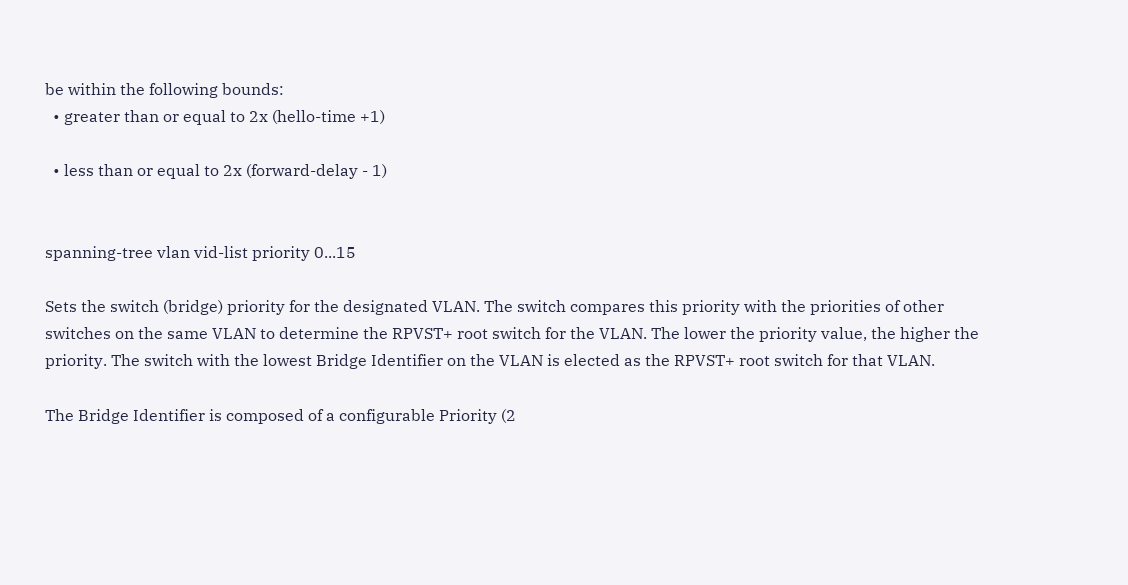be within the following bounds:
  • greater than or equal to 2x (hello-time +1)

  • less than or equal to 2x (forward-delay - 1)


spanning-tree vlan vid-list priority 0...15

Sets the switch (bridge) priority for the designated VLAN. The switch compares this priority with the priorities of other switches on the same VLAN to determine the RPVST+ root switch for the VLAN. The lower the priority value, the higher the priority. The switch with the lowest Bridge Identifier on the VLAN is elected as the RPVST+ root switch for that VLAN.

The Bridge Identifier is composed of a configurable Priority (2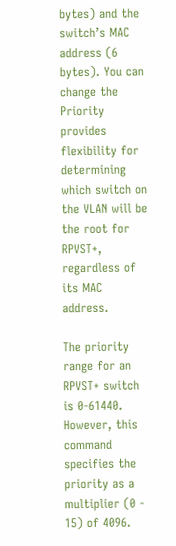bytes) and the switch’s MAC address (6 bytes). You can change the Priority provides flexibility for determining which switch on the VLAN will be the root for RPVST+, regardless of its MAC address.

The priority range for an RPVST+ switch is 0-61440. However, this command specifies the priority as a multiplier (0 - 15) of 4096.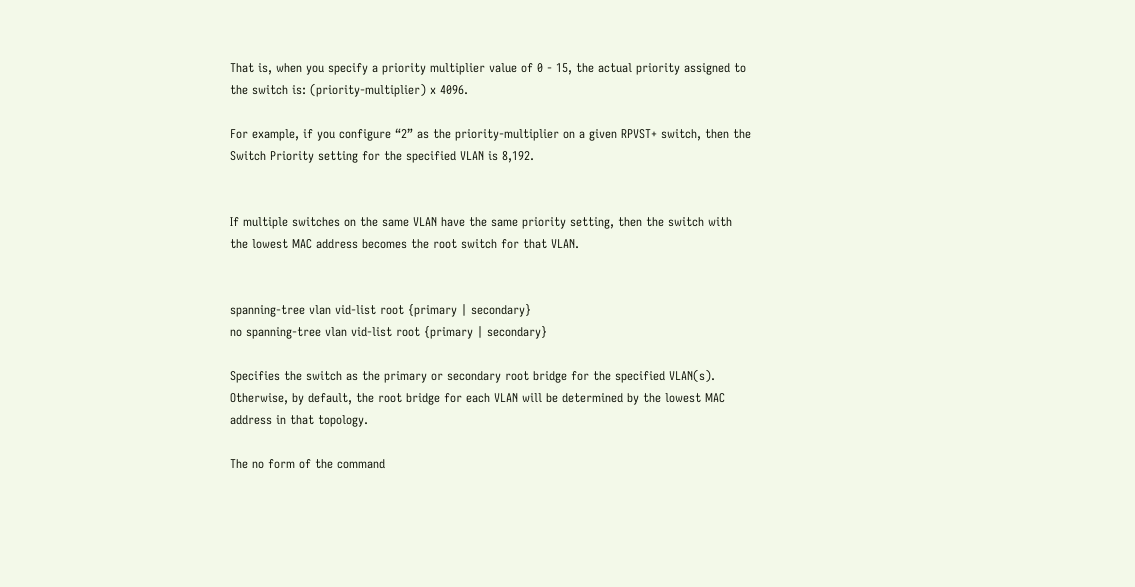That is, when you specify a priority multiplier value of 0 - 15, the actual priority assigned to the switch is: (priority-multiplier) x 4096.

For example, if you configure “2” as the priority-multiplier on a given RPVST+ switch, then the Switch Priority setting for the specified VLAN is 8,192.


If multiple switches on the same VLAN have the same priority setting, then the switch with the lowest MAC address becomes the root switch for that VLAN.


spanning-tree vlan vid-list root {primary | secondary}
no spanning-tree vlan vid-list root {primary | secondary}

Specifies the switch as the primary or secondary root bridge for the specified VLAN(s). Otherwise, by default, the root bridge for each VLAN will be determined by the lowest MAC address in that topology.

The no form of the command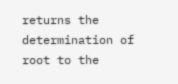returns the determination of root to the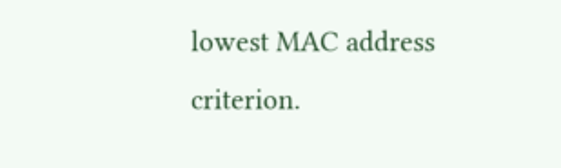lowest MAC address criterion.